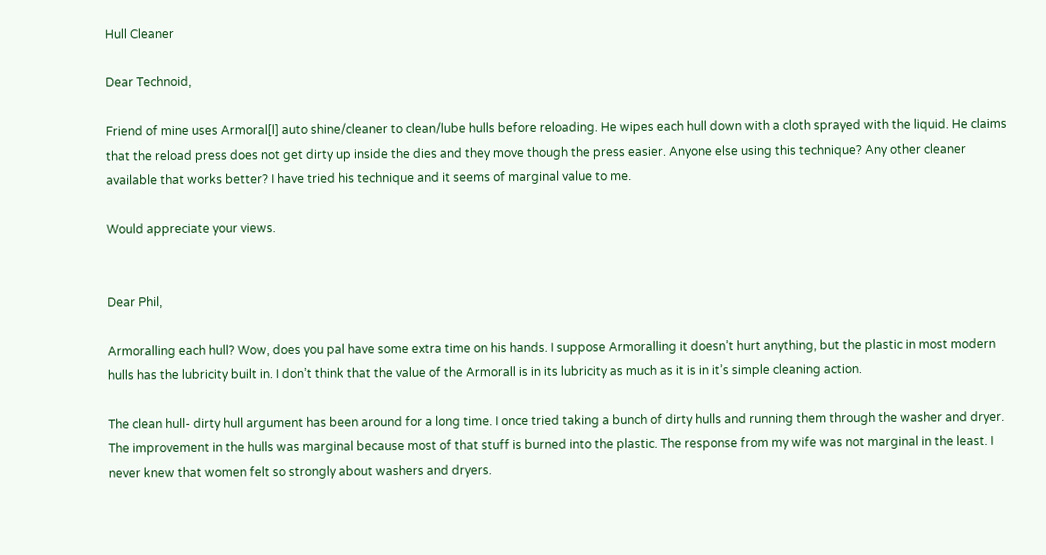Hull Cleaner

Dear Technoid,

Friend of mine uses Armoral[l] auto shine/cleaner to clean/lube hulls before reloading. He wipes each hull down with a cloth sprayed with the liquid. He claims that the reload press does not get dirty up inside the dies and they move though the press easier. Anyone else using this technique? Any other cleaner available that works better? I have tried his technique and it seems of marginal value to me.

Would appreciate your views.


Dear Phil,

Armoralling each hull? Wow, does you pal have some extra time on his hands. I suppose Armoralling it doesn’t hurt anything, but the plastic in most modern hulls has the lubricity built in. I don’t think that the value of the Armorall is in its lubricity as much as it is in it’s simple cleaning action.

The clean hull- dirty hull argument has been around for a long time. I once tried taking a bunch of dirty hulls and running them through the washer and dryer. The improvement in the hulls was marginal because most of that stuff is burned into the plastic. The response from my wife was not marginal in the least. I never knew that women felt so strongly about washers and dryers.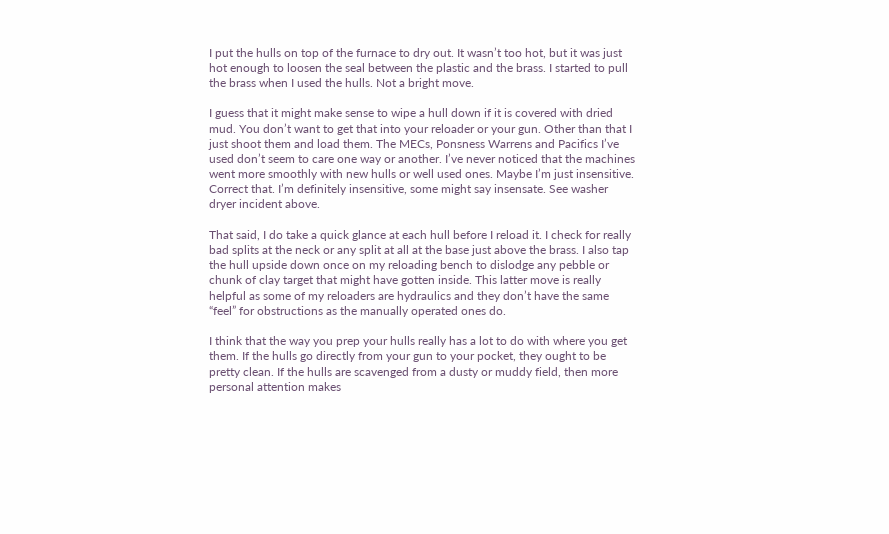I put the hulls on top of the furnace to dry out. It wasn’t too hot, but it was just hot enough to loosen the seal between the plastic and the brass. I started to pull the brass when I used the hulls. Not a bright move.

I guess that it might make sense to wipe a hull down if it is covered with dried mud. You don’t want to get that into your reloader or your gun. Other than that I just shoot them and load them. The MECs, Ponsness Warrens and Pacifics I’ve used don’t seem to care one way or another. I’ve never noticed that the machines went more smoothly with new hulls or well used ones. Maybe I’m just insensitive. Correct that. I’m definitely insensitive, some might say insensate. See washer dryer incident above.

That said, I do take a quick glance at each hull before I reload it. I check for really bad splits at the neck or any split at all at the base just above the brass. I also tap the hull upside down once on my reloading bench to dislodge any pebble or chunk of clay target that might have gotten inside. This latter move is really helpful as some of my reloaders are hydraulics and they don’t have the same “feel” for obstructions as the manually operated ones do.

I think that the way you prep your hulls really has a lot to do with where you get them. If the hulls go directly from your gun to your pocket, they ought to be pretty clean. If the hulls are scavenged from a dusty or muddy field, then more personal attention makes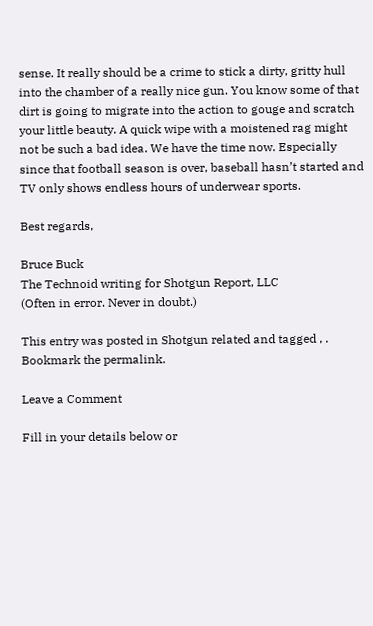sense. It really should be a crime to stick a dirty, gritty hull into the chamber of a really nice gun. You know some of that dirt is going to migrate into the action to gouge and scratch your little beauty. A quick wipe with a moistened rag might not be such a bad idea. We have the time now. Especially since that football season is over, baseball hasn’t started and TV only shows endless hours of underwear sports.

Best regards,

Bruce Buck
The Technoid writing for Shotgun Report, LLC
(Often in error. Never in doubt.)

This entry was posted in Shotgun related and tagged , . Bookmark the permalink.

Leave a Comment

Fill in your details below or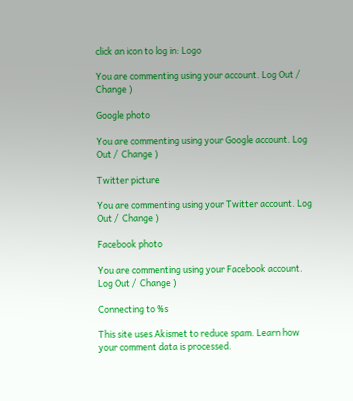click an icon to log in: Logo

You are commenting using your account. Log Out /  Change )

Google photo

You are commenting using your Google account. Log Out /  Change )

Twitter picture

You are commenting using your Twitter account. Log Out /  Change )

Facebook photo

You are commenting using your Facebook account. Log Out /  Change )

Connecting to %s

This site uses Akismet to reduce spam. Learn how your comment data is processed.